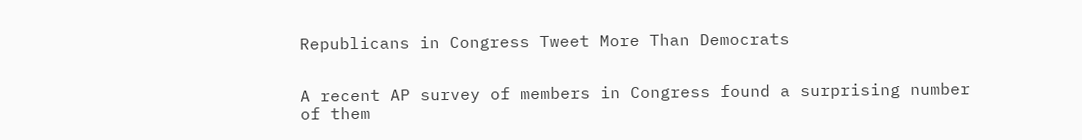Republicans in Congress Tweet More Than Democrats


A recent AP survey of members in Congress found a surprising number of them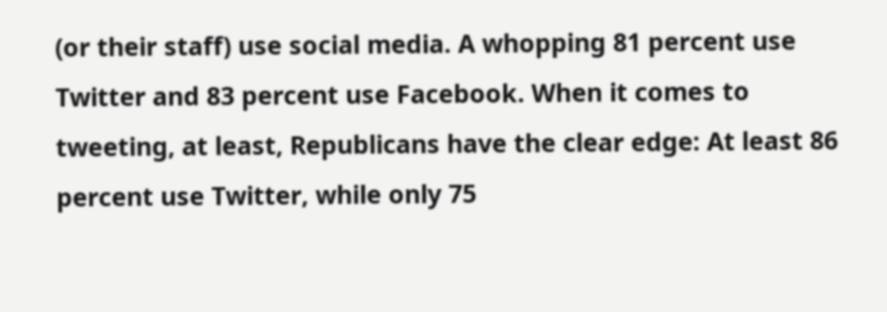(or their staff) use social media. A whopping 81 percent use Twitter and 83 percent use Facebook. When it comes to tweeting, at least, Republicans have the clear edge: At least 86 percent use Twitter, while only 75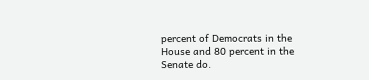percent of Democrats in the House and 80 percent in the Senate do.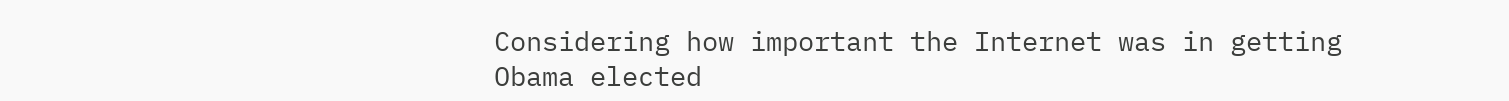Considering how important the Internet was in getting Obama elected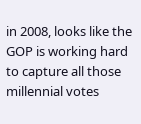in 2008, looks like the GOP is working hard to capture all those millennial votes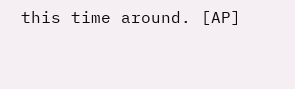this time around. [AP]